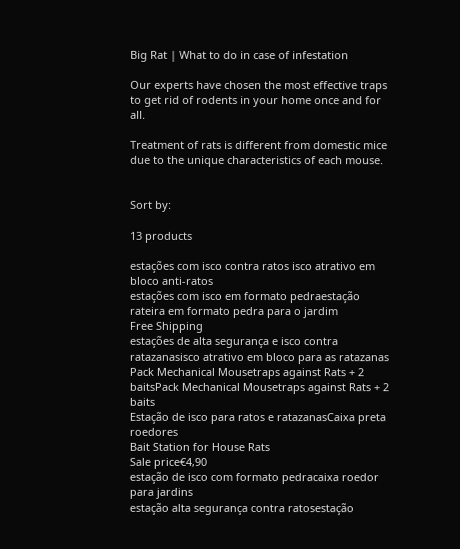Big Rat | What to do in case of infestation

Our experts have chosen the most effective traps to get rid of rodents in your home once and for all.

Treatment of rats is different from domestic mice due to the unique characteristics of each mouse.


Sort by:

13 products

estações com isco contra ratos isco atrativo em bloco anti-ratos
estações com isco em formato pedraestação rateira em formato pedra para o jardim
Free Shipping
estações de alta segurança e isco contra ratazanasisco atrativo em bloco para as ratazanas
Pack Mechanical Mousetraps against Rats + 2 baitsPack Mechanical Mousetraps against Rats + 2 baits
Estação de isco para ratos e ratazanasCaixa preta roedores
Bait Station for House Rats
Sale price€4,90
estação de isco com formato pedracaixa roedor para jardins
estação alta segurança contra ratosestação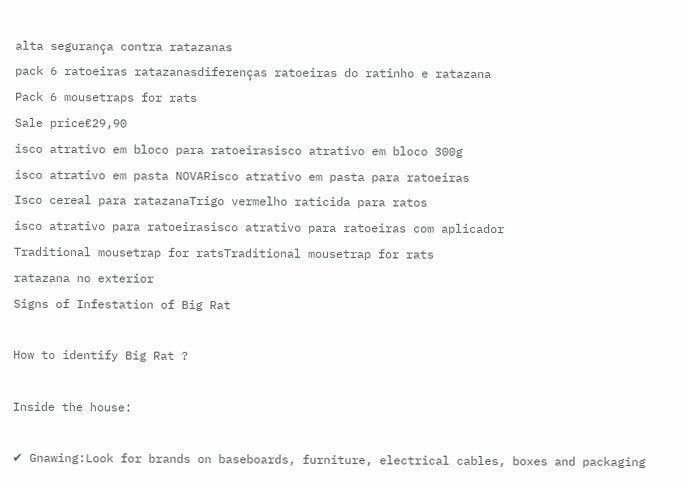alta segurança contra ratazanas
pack 6 ratoeiras ratazanasdiferenças ratoeiras do ratinho e ratazana
Pack 6 mousetraps for rats
Sale price€29,90
isco atrativo em bloco para ratoeirasisco atrativo em bloco 300g
isco atrativo em pasta NOVARisco atrativo em pasta para ratoeiras
Isco cereal para ratazanaTrigo vermelho raticida para ratos
isco atrativo para ratoeirasisco atrativo para ratoeiras com aplicador
Traditional mousetrap for ratsTraditional mousetrap for rats
ratazana no exterior
Signs of Infestation of Big Rat

How to identify Big Rat ?

Inside the house:

✔ Gnawing:Look for brands on baseboards, furniture, electrical cables, boxes and packaging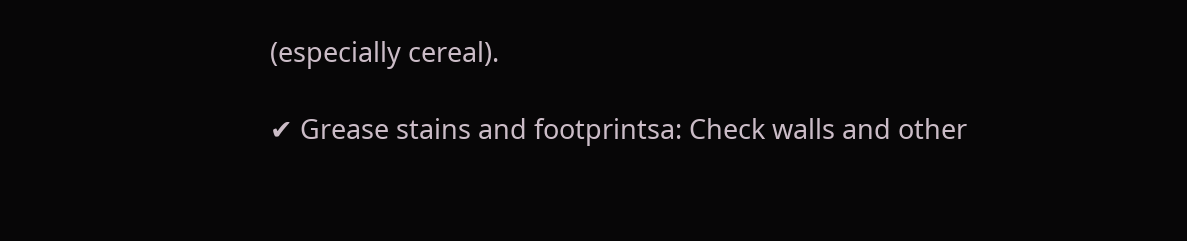(especially cereal).

✔ Grease stains and footprintsa: Check walls and other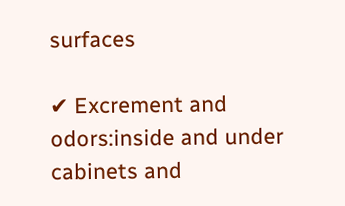surfaces

✔ Excrement and odors:inside and under cabinets and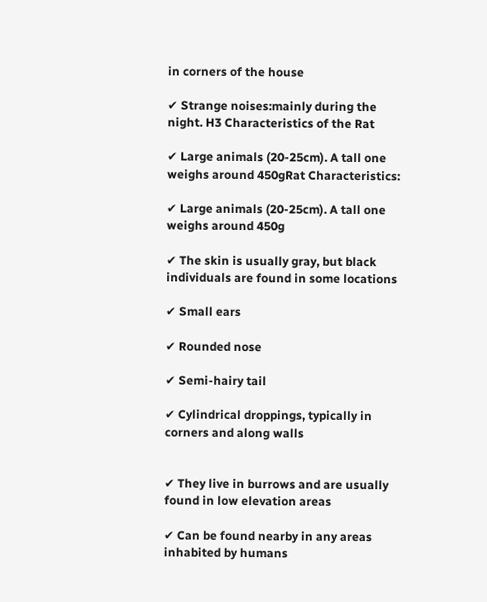in corners of the house

✔ Strange noises:mainly during the night. H3 Characteristics of the Rat

✔ Large animals (20-25cm). A tall one weighs around 450gRat Characteristics:

✔ Large animals (20-25cm). A tall one weighs around 450g

✔ The skin is usually gray, but black individuals are found in some locations

✔ Small ears

✔ Rounded nose

✔ Semi-hairy tail

✔ Cylindrical droppings, typically in corners and along walls


✔ They live in burrows and are usually found in low elevation areas

✔ Can be found nearby in any areas inhabited by humans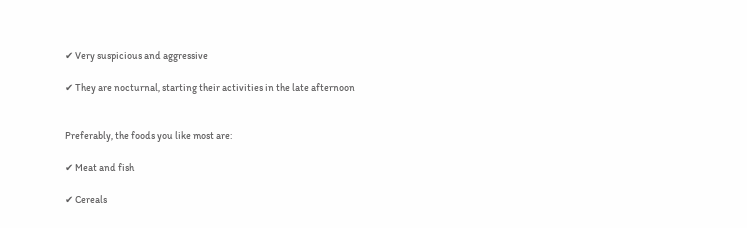✔ Very suspicious and aggressive

✔ They are nocturnal, starting their activities in the late afternoon


Preferably, the foods you like most are:

✔ Meat and fish

✔ Cereals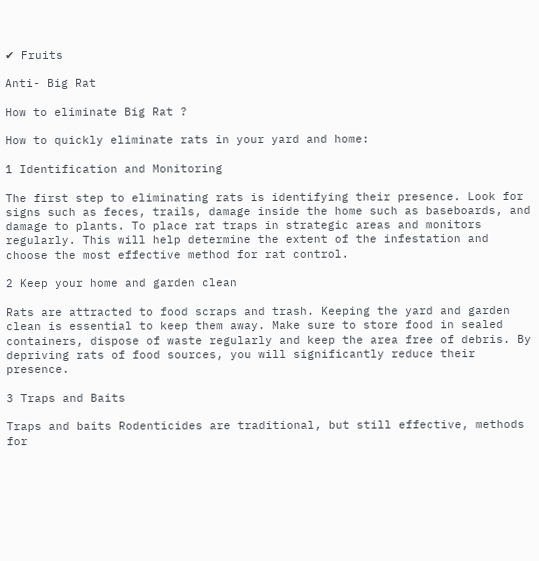✔ Fruits

Anti- Big Rat

How to eliminate Big Rat ?

How to quickly eliminate rats in your yard and home:

1 Identification and Monitoring

The first step to eliminating rats is identifying their presence. Look for signs such as feces, trails, damage inside the home such as baseboards, and damage to plants. To place rat traps in strategic areas and monitors regularly. This will help determine the extent of the infestation and choose the most effective method for rat control.

2 Keep your home and garden clean

Rats are attracted to food scraps and trash. Keeping the yard and garden clean is essential to keep them away. Make sure to store food in sealed containers, dispose of waste regularly and keep the area free of debris. By depriving rats of food sources, you will significantly reduce their presence.

3 Traps and Baits

Traps and baits Rodenticides are traditional, but still effective, methods for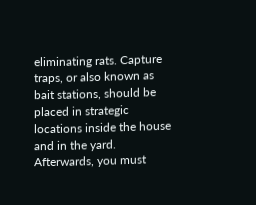eliminating rats. Capture traps, or also known as bait stations, should be placed in strategic locations inside the house and in the yard. Afterwards, you must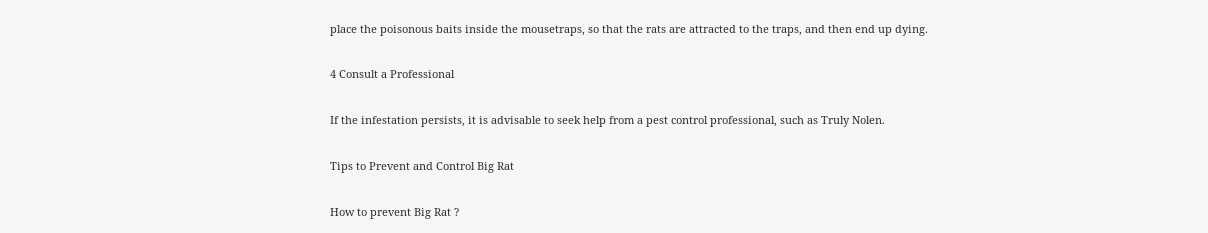place the poisonous baits inside the mousetraps, so that the rats are attracted to the traps, and then end up dying.

4 Consult a Professional

If the infestation persists, it is advisable to seek help from a pest control professional, such as Truly Nolen.

Tips to Prevent and Control Big Rat

How to prevent Big Rat ?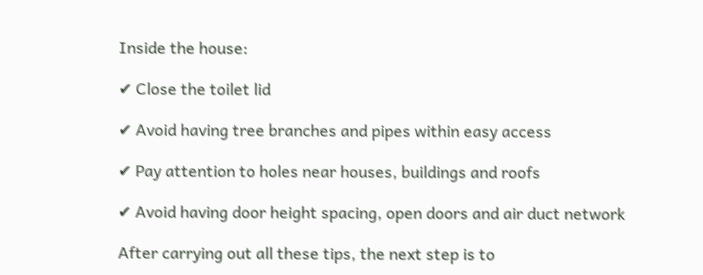Inside the house:

✔ Close the toilet lid

✔ Avoid having tree branches and pipes within easy access

✔ Pay attention to holes near houses, buildings and roofs

✔ Avoid having door height spacing, open doors and air duct network

After carrying out all these tips, the next step is to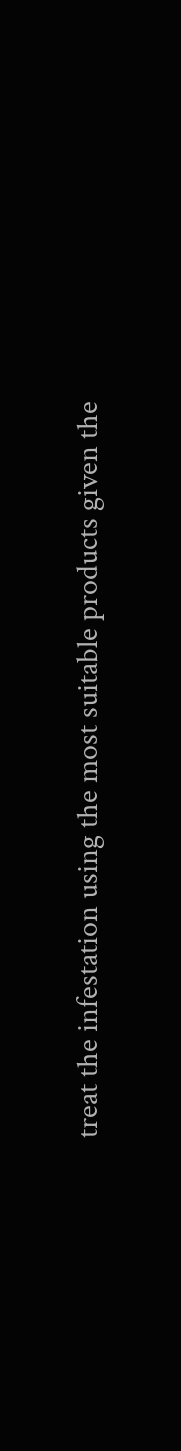treat the infestation using the most suitable products given the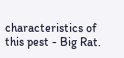characteristics of this pest - Big Rat.